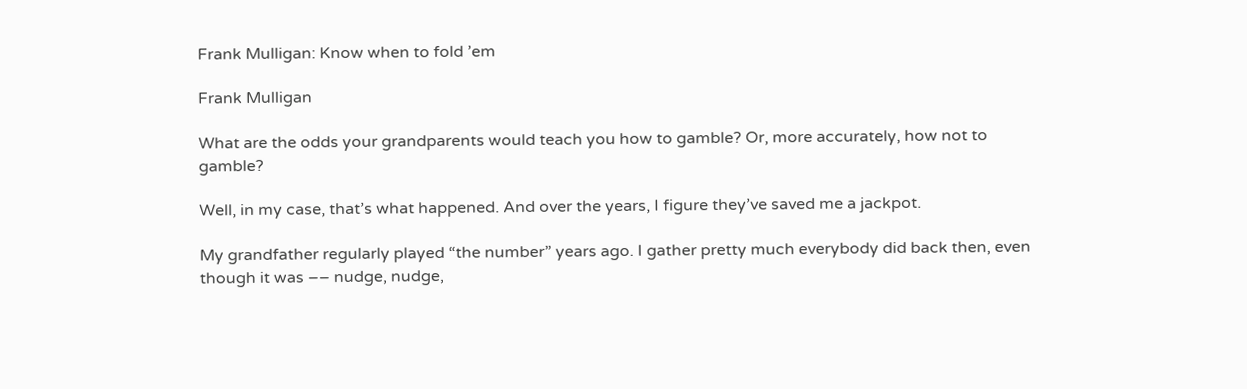Frank Mulligan: Know when to fold ’em

Frank Mulligan

What are the odds your grandparents would teach you how to gamble? Or, more accurately, how not to gamble?

Well, in my case, that’s what happened. And over the years, I figure they’ve saved me a jackpot.

My grandfather regularly played “the number” years ago. I gather pretty much everybody did back then, even though it was –– nudge, nudge,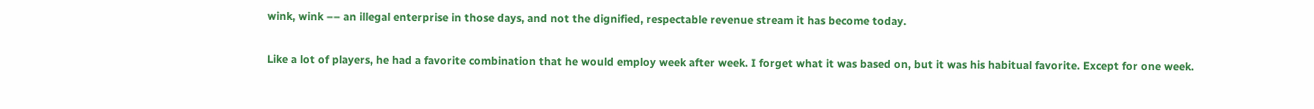wink, wink –– an illegal enterprise in those days, and not the dignified, respectable revenue stream it has become today.

Like a lot of players, he had a favorite combination that he would employ week after week. I forget what it was based on, but it was his habitual favorite. Except for one week.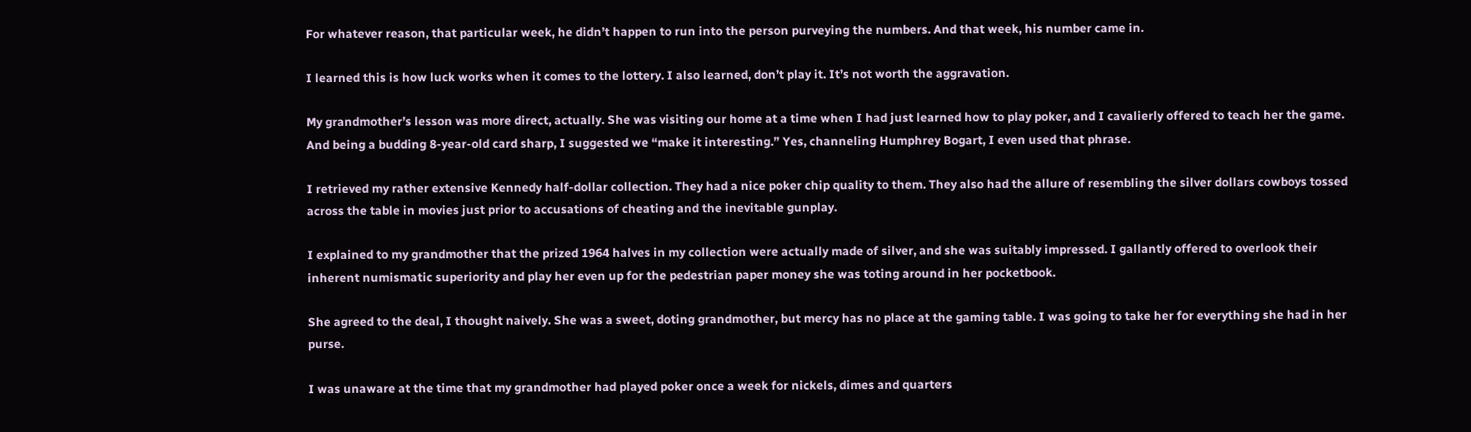For whatever reason, that particular week, he didn’t happen to run into the person purveying the numbers. And that week, his number came in.

I learned this is how luck works when it comes to the lottery. I also learned, don’t play it. It’s not worth the aggravation.

My grandmother’s lesson was more direct, actually. She was visiting our home at a time when I had just learned how to play poker, and I cavalierly offered to teach her the game. And being a budding 8-year-old card sharp, I suggested we “make it interesting.” Yes, channeling Humphrey Bogart, I even used that phrase.

I retrieved my rather extensive Kennedy half-dollar collection. They had a nice poker chip quality to them. They also had the allure of resembling the silver dollars cowboys tossed across the table in movies just prior to accusations of cheating and the inevitable gunplay.

I explained to my grandmother that the prized 1964 halves in my collection were actually made of silver, and she was suitably impressed. I gallantly offered to overlook their inherent numismatic superiority and play her even up for the pedestrian paper money she was toting around in her pocketbook.

She agreed to the deal, I thought naively. She was a sweet, doting grandmother, but mercy has no place at the gaming table. I was going to take her for everything she had in her purse.

I was unaware at the time that my grandmother had played poker once a week for nickels, dimes and quarters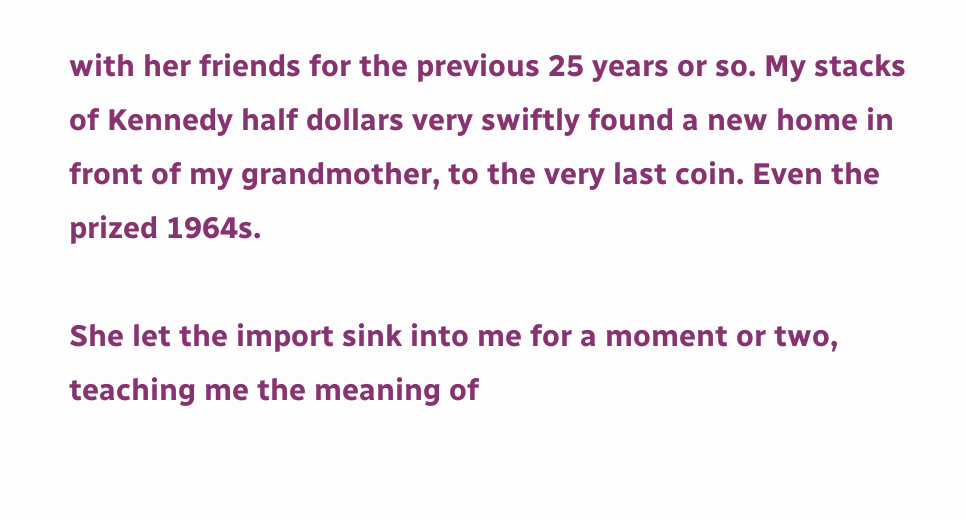with her friends for the previous 25 years or so. My stacks of Kennedy half dollars very swiftly found a new home in front of my grandmother, to the very last coin. Even the prized 1964s.

She let the import sink into me for a moment or two, teaching me the meaning of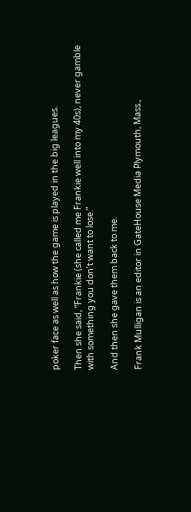poker face as well as how the game is played in the big leagues.

Then she said, “Frankie (she called me Frankie well into my 40s), never gamble with something you don’t want to lose.”

And then she gave them back to me.

Frank Mulligan is an editor in GateHouse Media Plymouth, Mass.,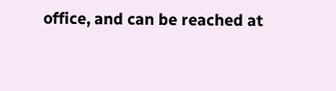office, and can be reached at